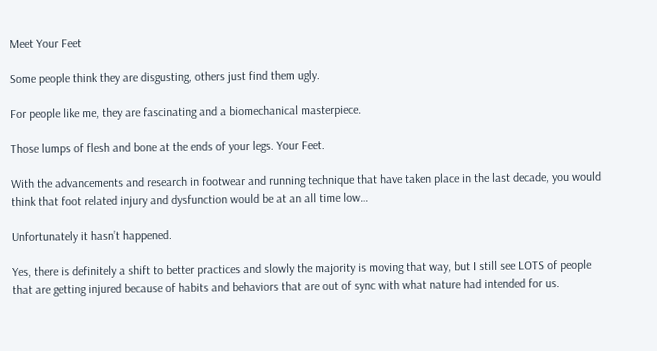Meet Your Feet

Some people think they are disgusting, others just find them ugly.

For people like me, they are fascinating and a biomechanical masterpiece.

Those lumps of flesh and bone at the ends of your legs. Your Feet.

With the advancements and research in footwear and running technique that have taken place in the last decade, you would think that foot related injury and dysfunction would be at an all time low…

Unfortunately it hasn’t happened.

Yes, there is definitely a shift to better practices and slowly the majority is moving that way, but I still see LOTS of people that are getting injured because of habits and behaviors that are out of sync with what nature had intended for us.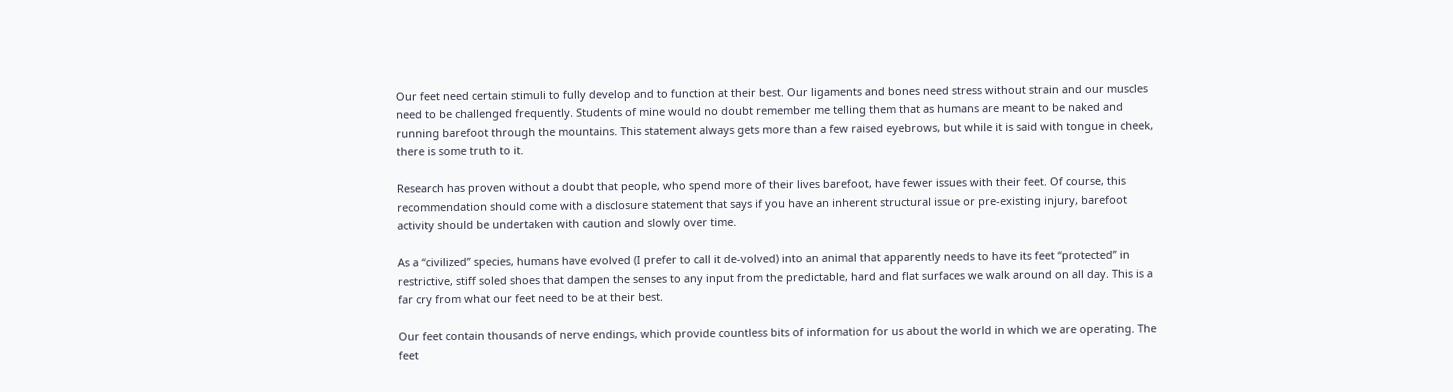Our feet need certain stimuli to fully develop and to function at their best. Our ligaments and bones need stress without strain and our muscles need to be challenged frequently. Students of mine would no doubt remember me telling them that as humans are meant to be naked and running barefoot through the mountains. This statement always gets more than a few raised eyebrows, but while it is said with tongue in cheek, there is some truth to it.

Research has proven without a doubt that people, who spend more of their lives barefoot, have fewer issues with their feet. Of course, this recommendation should come with a disclosure statement that says if you have an inherent structural issue or pre-existing injury, barefoot activity should be undertaken with caution and slowly over time.

As a “civilized” species, humans have evolved (I prefer to call it de-volved) into an animal that apparently needs to have its feet “protected” in restrictive, stiff soled shoes that dampen the senses to any input from the predictable, hard and flat surfaces we walk around on all day. This is a far cry from what our feet need to be at their best.

Our feet contain thousands of nerve endings, which provide countless bits of information for us about the world in which we are operating. The feet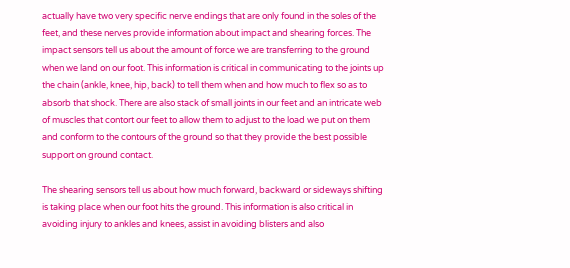actually have two very specific nerve endings that are only found in the soles of the feet, and these nerves provide information about impact and shearing forces. The impact sensors tell us about the amount of force we are transferring to the ground when we land on our foot. This information is critical in communicating to the joints up the chain (ankle, knee, hip, back) to tell them when and how much to flex so as to absorb that shock. There are also stack of small joints in our feet and an intricate web of muscles that contort our feet to allow them to adjust to the load we put on them and conform to the contours of the ground so that they provide the best possible support on ground contact.

The shearing sensors tell us about how much forward, backward or sideways shifting is taking place when our foot hits the ground. This information is also critical in avoiding injury to ankles and knees, assist in avoiding blisters and also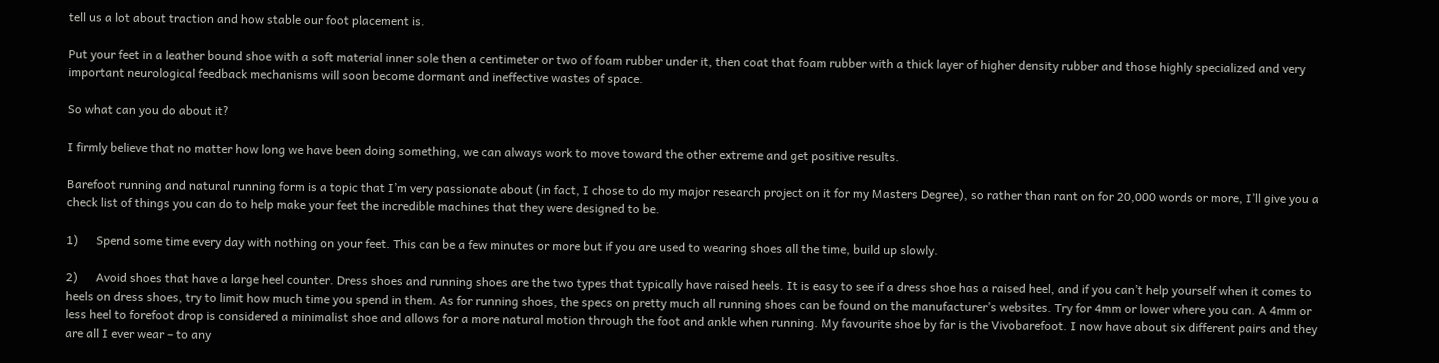tell us a lot about traction and how stable our foot placement is.

Put your feet in a leather bound shoe with a soft material inner sole then a centimeter or two of foam rubber under it, then coat that foam rubber with a thick layer of higher density rubber and those highly specialized and very important neurological feedback mechanisms will soon become dormant and ineffective wastes of space.

So what can you do about it?

I firmly believe that no matter how long we have been doing something, we can always work to move toward the other extreme and get positive results.

Barefoot running and natural running form is a topic that I’m very passionate about (in fact, I chose to do my major research project on it for my Masters Degree), so rather than rant on for 20,000 words or more, I’ll give you a check list of things you can do to help make your feet the incredible machines that they were designed to be.

1)      Spend some time every day with nothing on your feet. This can be a few minutes or more but if you are used to wearing shoes all the time, build up slowly.

2)      Avoid shoes that have a large heel counter. Dress shoes and running shoes are the two types that typically have raised heels. It is easy to see if a dress shoe has a raised heel, and if you can’t help yourself when it comes to heels on dress shoes, try to limit how much time you spend in them. As for running shoes, the specs on pretty much all running shoes can be found on the manufacturer’s websites. Try for 4mm or lower where you can. A 4mm or less heel to forefoot drop is considered a minimalist shoe and allows for a more natural motion through the foot and ankle when running. My favourite shoe by far is the Vivobarefoot. I now have about six different pairs and they are all I ever wear – to any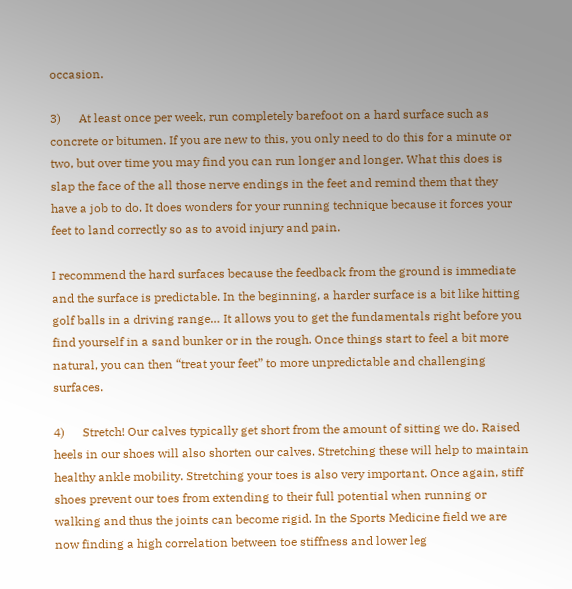occasion.

3)      At least once per week, run completely barefoot on a hard surface such as concrete or bitumen. If you are new to this, you only need to do this for a minute or two, but over time you may find you can run longer and longer. What this does is slap the face of the all those nerve endings in the feet and remind them that they have a job to do. It does wonders for your running technique because it forces your feet to land correctly so as to avoid injury and pain.

I recommend the hard surfaces because the feedback from the ground is immediate and the surface is predictable. In the beginning, a harder surface is a bit like hitting golf balls in a driving range… It allows you to get the fundamentals right before you find yourself in a sand bunker or in the rough. Once things start to feel a bit more natural, you can then “treat your feet” to more unpredictable and challenging surfaces.

4)      Stretch! Our calves typically get short from the amount of sitting we do. Raised heels in our shoes will also shorten our calves. Stretching these will help to maintain healthy ankle mobility. Stretching your toes is also very important. Once again, stiff shoes prevent our toes from extending to their full potential when running or walking and thus the joints can become rigid. In the Sports Medicine field we are now finding a high correlation between toe stiffness and lower leg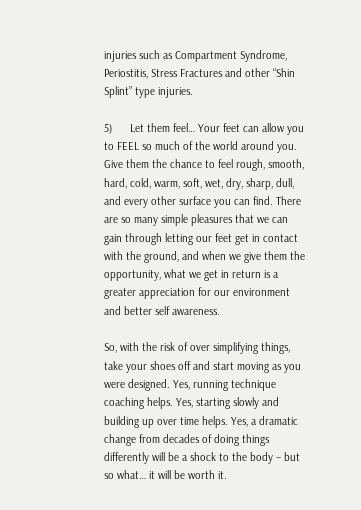injuries such as Compartment Syndrome, Periostitis, Stress Fractures and other “Shin Splint” type injuries.

5)      Let them feel… Your feet can allow you to FEEL so much of the world around you. Give them the chance to feel rough, smooth, hard, cold, warm, soft, wet, dry, sharp, dull, and every other surface you can find. There are so many simple pleasures that we can gain through letting our feet get in contact with the ground, and when we give them the opportunity, what we get in return is a greater appreciation for our environment and better self awareness.

So, with the risk of over simplifying things, take your shoes off and start moving as you were designed. Yes, running technique coaching helps. Yes, starting slowly and building up over time helps. Yes, a dramatic change from decades of doing things differently will be a shock to the body – but so what… it will be worth it.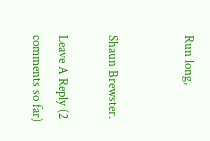Run long,


Shaun Brewster.

Leave A Reply (2 comments so far)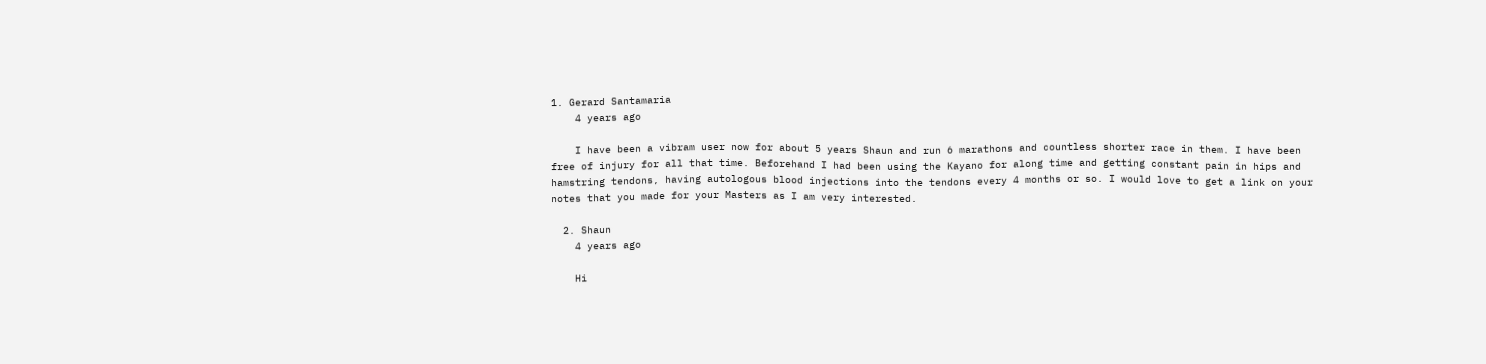1. Gerard Santamaria
    4 years ago

    I have been a vibram user now for about 5 years Shaun and run 6 marathons and countless shorter race in them. I have been free of injury for all that time. Beforehand I had been using the Kayano for along time and getting constant pain in hips and hamstring tendons, having autologous blood injections into the tendons every 4 months or so. I would love to get a link on your notes that you made for your Masters as I am very interested.

  2. Shaun
    4 years ago

    Hi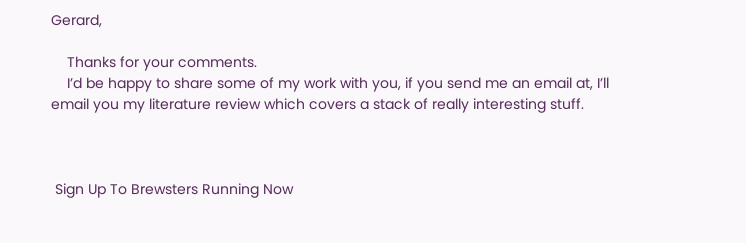Gerard,

    Thanks for your comments.
    I’d be happy to share some of my work with you, if you send me an email at, I’ll email you my literature review which covers a stack of really interesting stuff.



 Sign Up To Brewsters Running Now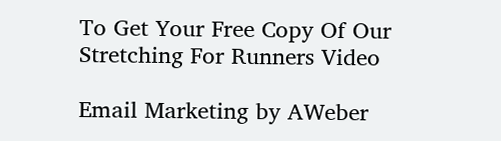To Get Your Free Copy Of Our Stretching For Runners Video

Email Marketing by AWeber